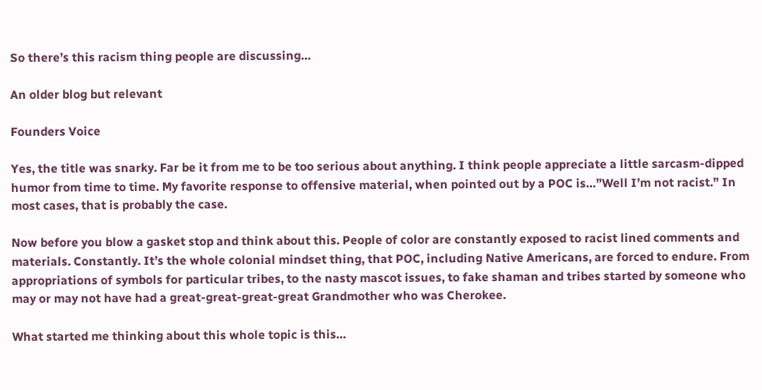So there’s this racism thing people are discussing…

An older blog but relevant

Founders Voice

Yes, the title was snarky. Far be it from me to be too serious about anything. I think people appreciate a little sarcasm-dipped humor from time to time. My favorite response to offensive material, when pointed out by a POC is…”Well I’m not racist.” In most cases, that is probably the case.

Now before you blow a gasket stop and think about this. People of color are constantly exposed to racist lined comments and materials. Constantly. It’s the whole colonial mindset thing, that POC, including Native Americans, are forced to endure. From appropriations of symbols for particular tribes, to the nasty mascot issues, to fake shaman and tribes started by someone who may or may not have had a great-great-great-great Grandmother who was Cherokee.

What started me thinking about this whole topic is this…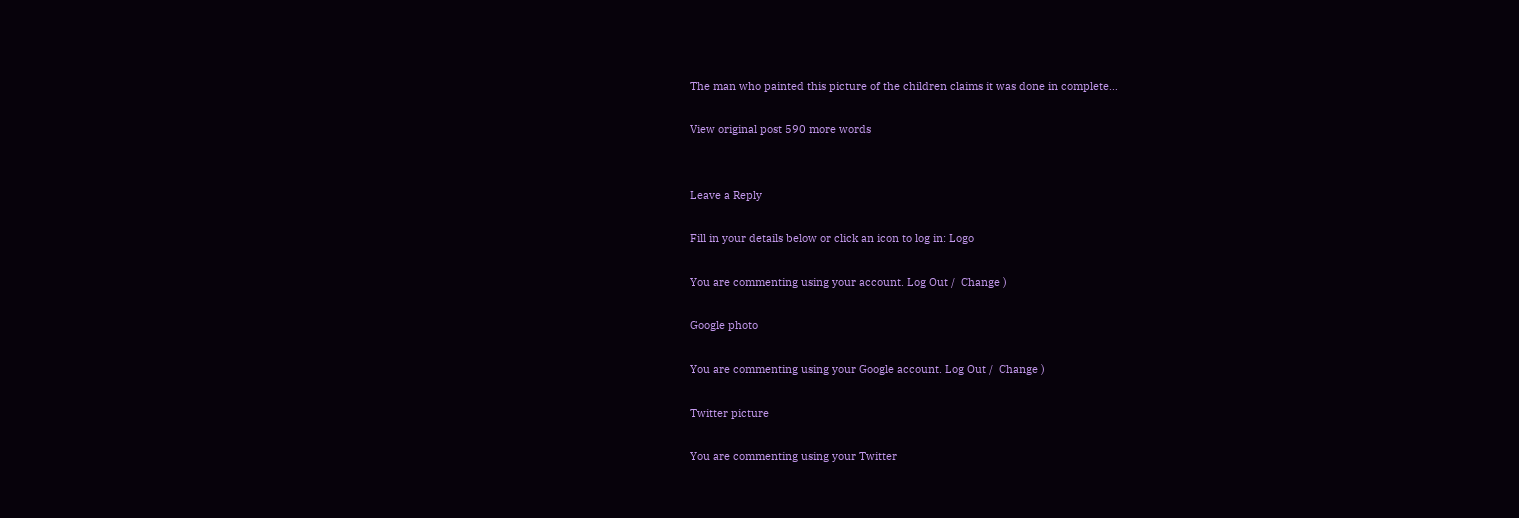The man who painted this picture of the children claims it was done in complete…

View original post 590 more words


Leave a Reply

Fill in your details below or click an icon to log in: Logo

You are commenting using your account. Log Out /  Change )

Google photo

You are commenting using your Google account. Log Out /  Change )

Twitter picture

You are commenting using your Twitter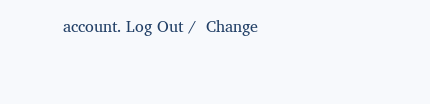account. Log Out /  Change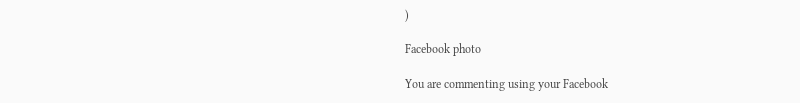)

Facebook photo

You are commenting using your Facebook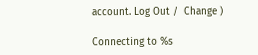account. Log Out /  Change )

Connecting to %s